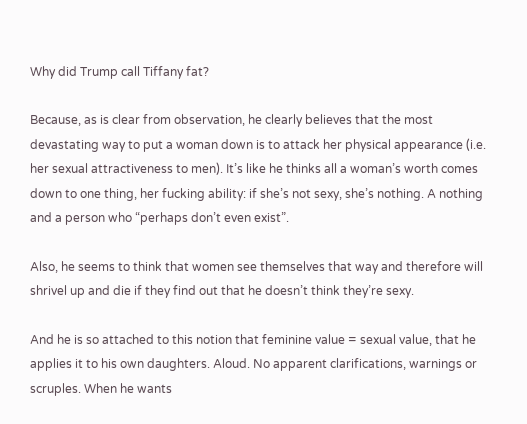Why did Trump call Tiffany fat?

Because, as is clear from observation, he clearly believes that the most devastating way to put a woman down is to attack her physical appearance (i.e. her sexual attractiveness to men). It’s like he thinks all a woman’s worth comes down to one thing, her fucking ability: if she’s not sexy, she’s nothing. A nothing and a person who “perhaps don’t even exist”.

Also, he seems to think that women see themselves that way and therefore will shrivel up and die if they find out that he doesn’t think they’re sexy.

And he is so attached to this notion that feminine value = sexual value, that he applies it to his own daughters. Aloud. No apparent clarifications, warnings or scruples. When he wants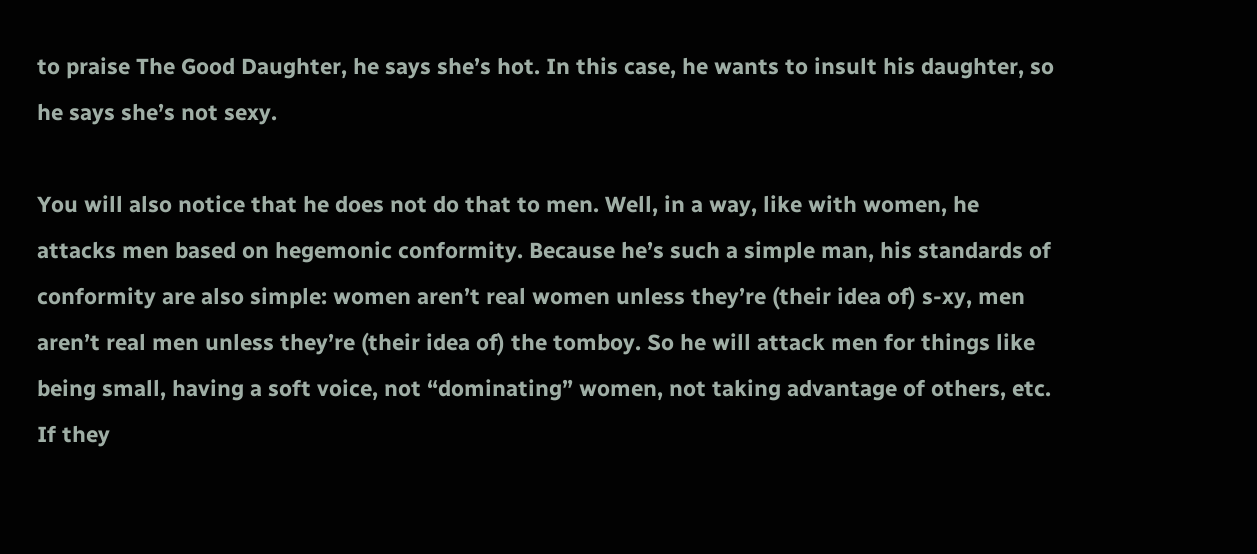to praise The Good Daughter, he says she’s hot. In this case, he wants to insult his daughter, so he says she’s not sexy.

You will also notice that he does not do that to men. Well, in a way, like with women, he attacks men based on hegemonic conformity. Because he’s such a simple man, his standards of conformity are also simple: women aren’t real women unless they’re (their idea of) s-xy, men aren’t real men unless they’re (their idea of) the tomboy. So he will attack men for things like being small, having a soft voice, not “dominating” women, not taking advantage of others, etc. If they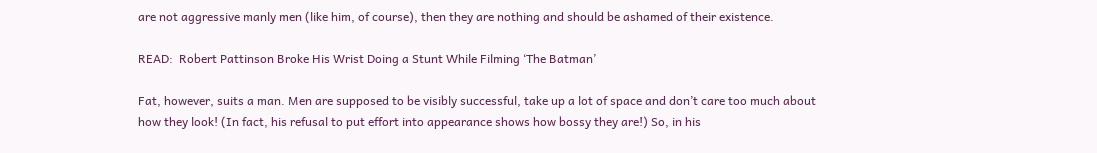are not aggressive manly men (like him, of course), then they are nothing and should be ashamed of their existence.

READ:  Robert Pattinson Broke His Wrist Doing a Stunt While Filming ‘The Batman’

Fat, however, suits a man. Men are supposed to be visibly successful, take up a lot of space and don’t care too much about how they look! (In fact, his refusal to put effort into appearance shows how bossy they are!) So, in his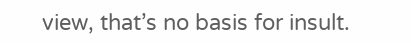view, that’s no basis for insult.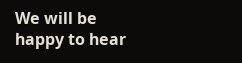We will be happy to hear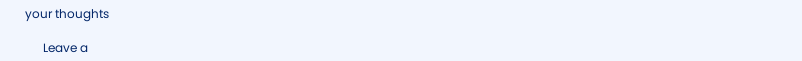your thoughts

      Leave a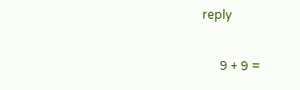reply

      9 + 9 =